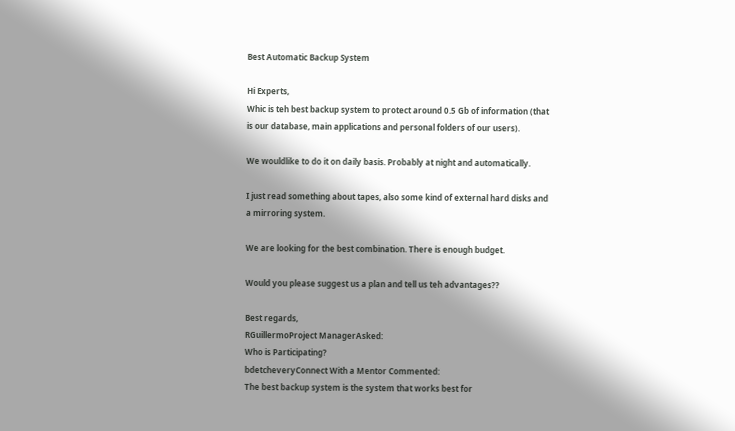Best Automatic Backup System

Hi Experts,
Whic is teh best backup system to protect around 0.5 Gb of information (that is our database, main applications and personal folders of our users).

We wouldlike to do it on daily basis. Probably at night and automatically.

I just read something about tapes, also some kind of external hard disks and a mirroring system.

We are looking for the best combination. There is enough budget.

Would you please suggest us a plan and tell us teh advantages??

Best regards,
RGuillermoProject ManagerAsked:
Who is Participating?
bdetcheveryConnect With a Mentor Commented:
The best backup system is the system that works best for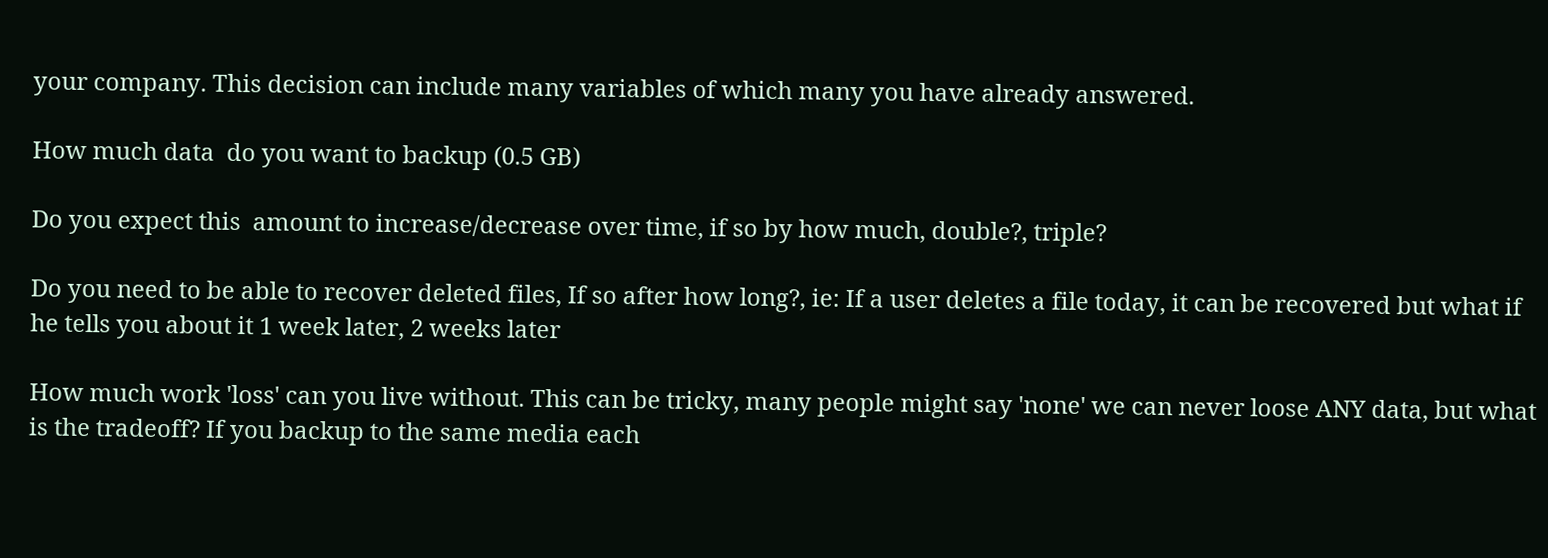your company. This decision can include many variables of which many you have already answered.

How much data  do you want to backup (0.5 GB)

Do you expect this  amount to increase/decrease over time, if so by how much, double?, triple?

Do you need to be able to recover deleted files, If so after how long?, ie: If a user deletes a file today, it can be recovered but what if he tells you about it 1 week later, 2 weeks later

How much work 'loss' can you live without. This can be tricky, many people might say 'none' we can never loose ANY data, but what is the tradeoff? If you backup to the same media each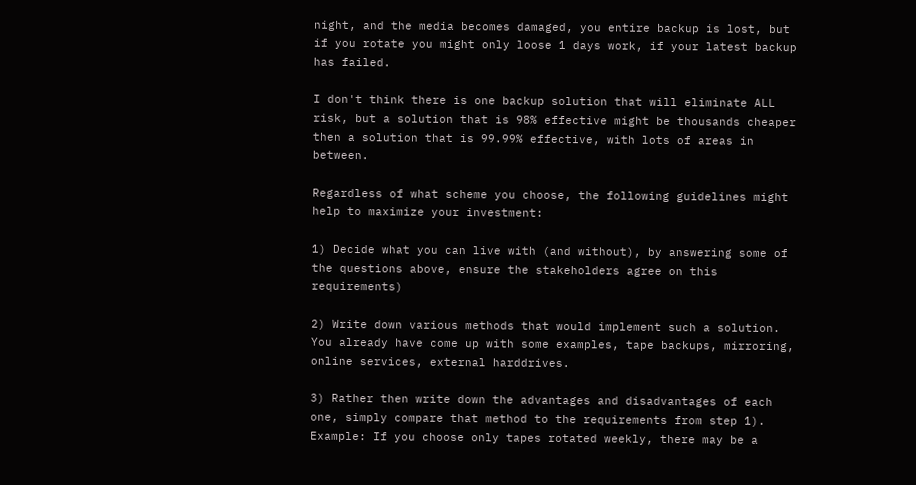night, and the media becomes damaged, you entire backup is lost, but if you rotate you might only loose 1 days work, if your latest backup has failed.

I don't think there is one backup solution that will eliminate ALL risk, but a solution that is 98% effective might be thousands cheaper then a solution that is 99.99% effective, with lots of areas in between.

Regardless of what scheme you choose, the following guidelines might help to maximize your investment:

1) Decide what you can live with (and without), by answering some of the questions above, ensure the stakeholders agree on this requirements)

2) Write down various methods that would implement such a solution. You already have come up with some examples, tape backups, mirroring, online services, external harddrives.

3) Rather then write down the advantages and disadvantages of each one, simply compare that method to the requirements from step 1). Example: If you choose only tapes rotated weekly, there may be a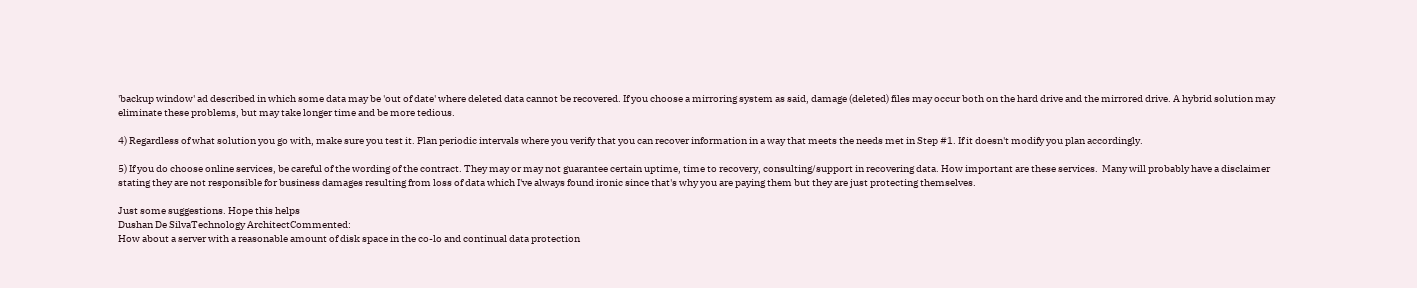'backup window' ad described in which some data may be 'out of date' where deleted data cannot be recovered. If you choose a mirroring system as said, damage (deleted) files may occur both on the hard drive and the mirrored drive. A hybrid solution may eliminate these problems, but may take longer time and be more tedious.

4) Regardless of what solution you go with, make sure you test it. Plan periodic intervals where you verify that you can recover information in a way that meets the needs met in Step #1. If it doesn't modify you plan accordingly.

5) If you do choose online services, be careful of the wording of the contract. They may or may not guarantee certain uptime, time to recovery, consulting/support in recovering data. How important are these services.  Many will probably have a disclaimer stating they are not responsible for business damages resulting from loss of data which I've always found ironic since that's why you are paying them but they are just protecting themselves.

Just some suggestions. Hope this helps
Dushan De SilvaTechnology ArchitectCommented:
How about a server with a reasonable amount of disk space in the co-lo and continual data protection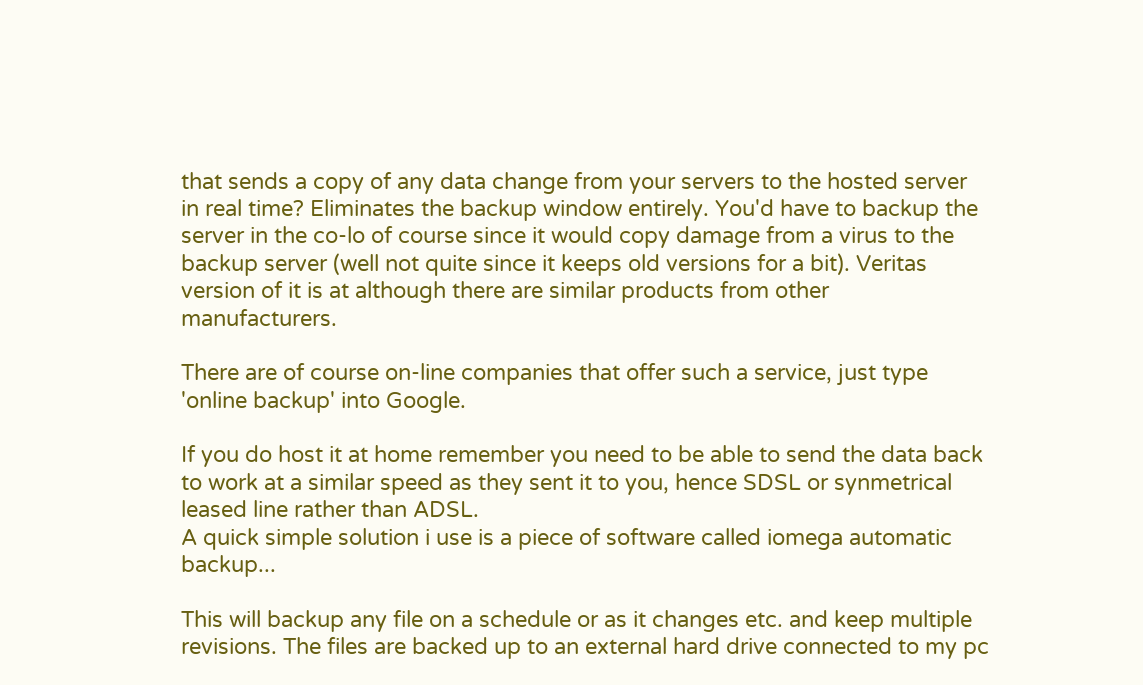that sends a copy of any data change from your servers to the hosted server in real time? Eliminates the backup window entirely. You'd have to backup the server in the co-lo of course since it would copy damage from a virus to the backup server (well not quite since it keeps old versions for a bit). Veritas version of it is at although there are similar products from other manufacturers.

There are of course on-line companies that offer such a service, just type 'online backup' into Google.

If you do host it at home remember you need to be able to send the data back to work at a similar speed as they sent it to you, hence SDSL or synmetrical leased line rather than ADSL.
A quick simple solution i use is a piece of software called iomega automatic backup...

This will backup any file on a schedule or as it changes etc. and keep multiple revisions. The files are backed up to an external hard drive connected to my pc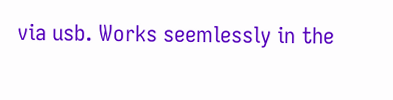via usb. Works seemlessly in the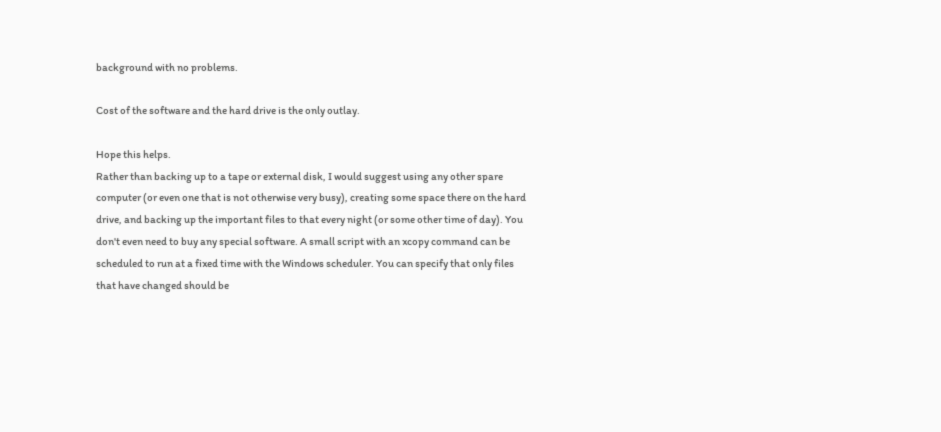background with no problems.

Cost of the software and the hard drive is the only outlay.

Hope this helps.
Rather than backing up to a tape or external disk, I would suggest using any other spare computer (or even one that is not otherwise very busy), creating some space there on the hard drive, and backing up the important files to that every night (or some other time of day). You don't even need to buy any special software. A small script with an xcopy command can be scheduled to run at a fixed time with the Windows scheduler. You can specify that only files that have changed should be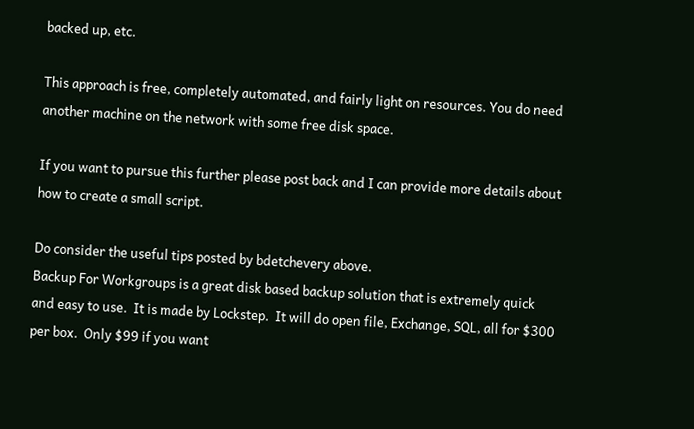backed up, etc.

This approach is free, completely automated, and fairly light on resources. You do need another machine on the network with some free disk space.

If you want to pursue this further please post back and I can provide more details about how to create a small script.

Do consider the useful tips posted by bdetchevery above.
Backup For Workgroups is a great disk based backup solution that is extremely quick and easy to use.  It is made by Lockstep.  It will do open file, Exchange, SQL, all for $300 per box.  Only $99 if you want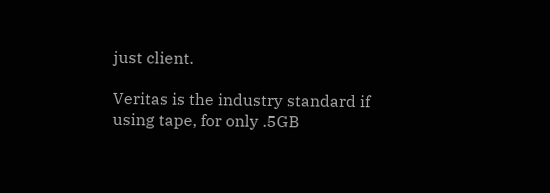just client.

Veritas is the industry standard if using tape, for only .5GB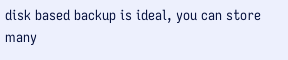disk based backup is ideal, you can store many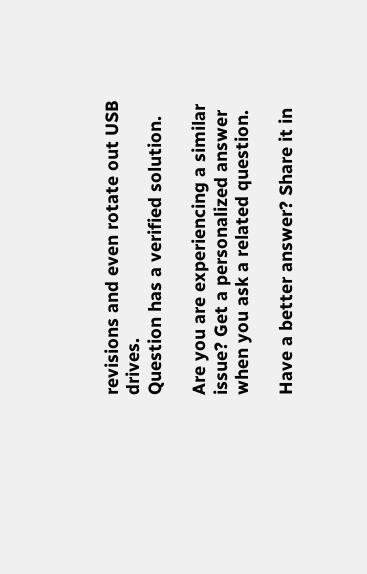revisions and even rotate out USB drives.
Question has a verified solution.

Are you are experiencing a similar issue? Get a personalized answer when you ask a related question.

Have a better answer? Share it in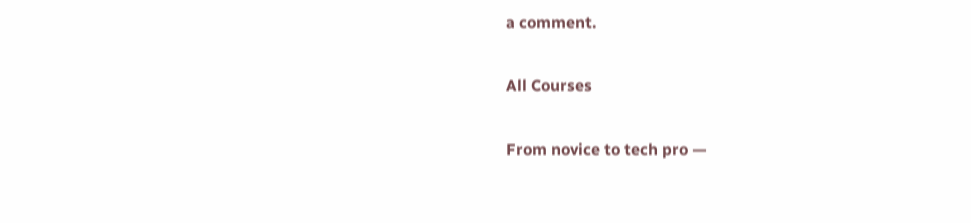a comment.

All Courses

From novice to tech pro —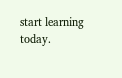start learning today.